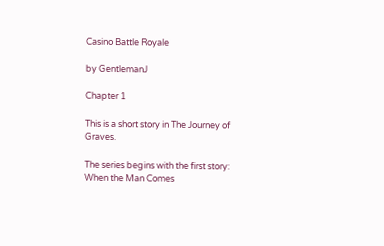Casino Battle Royale

by GentlemanJ

Chapter 1

This is a short story in The Journey of Graves.

The series begins with the first story: When the Man Comes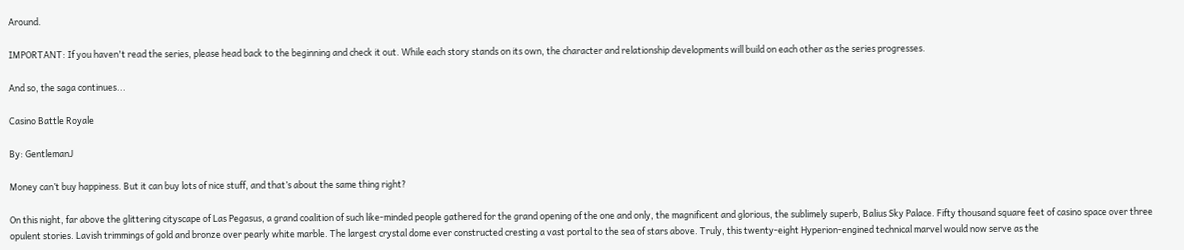Around.

IMPORTANT: If you haven't read the series, please head back to the beginning and check it out. While each story stands on its own, the character and relationship developments will build on each other as the series progresses.

And so, the saga continues...

Casino Battle Royale

By: GentlemanJ

Money can’t buy happiness. But it can buy lots of nice stuff, and that’s about the same thing right?

On this night, far above the glittering cityscape of Las Pegasus, a grand coalition of such like-minded people gathered for the grand opening of the one and only, the magnificent and glorious, the sublimely superb, Balius Sky Palace. Fifty thousand square feet of casino space over three opulent stories. Lavish trimmings of gold and bronze over pearly white marble. The largest crystal dome ever constructed cresting a vast portal to the sea of stars above. Truly, this twenty-eight Hyperion-engined technical marvel would now serve as the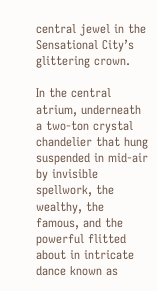central jewel in the Sensational City’s glittering crown.

In the central atrium, underneath a two-ton crystal chandelier that hung suspended in mid-air by invisible spellwork, the wealthy, the famous, and the powerful flitted about in intricate dance known as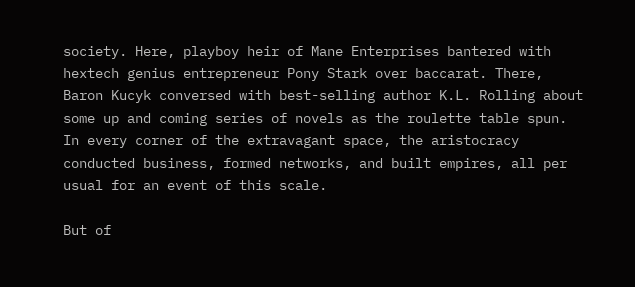society. Here, playboy heir of Mane Enterprises bantered with hextech genius entrepreneur Pony Stark over baccarat. There, Baron Kucyk conversed with best-selling author K.L. Rolling about some up and coming series of novels as the roulette table spun. In every corner of the extravagant space, the aristocracy conducted business, formed networks, and built empires, all per usual for an event of this scale.

But of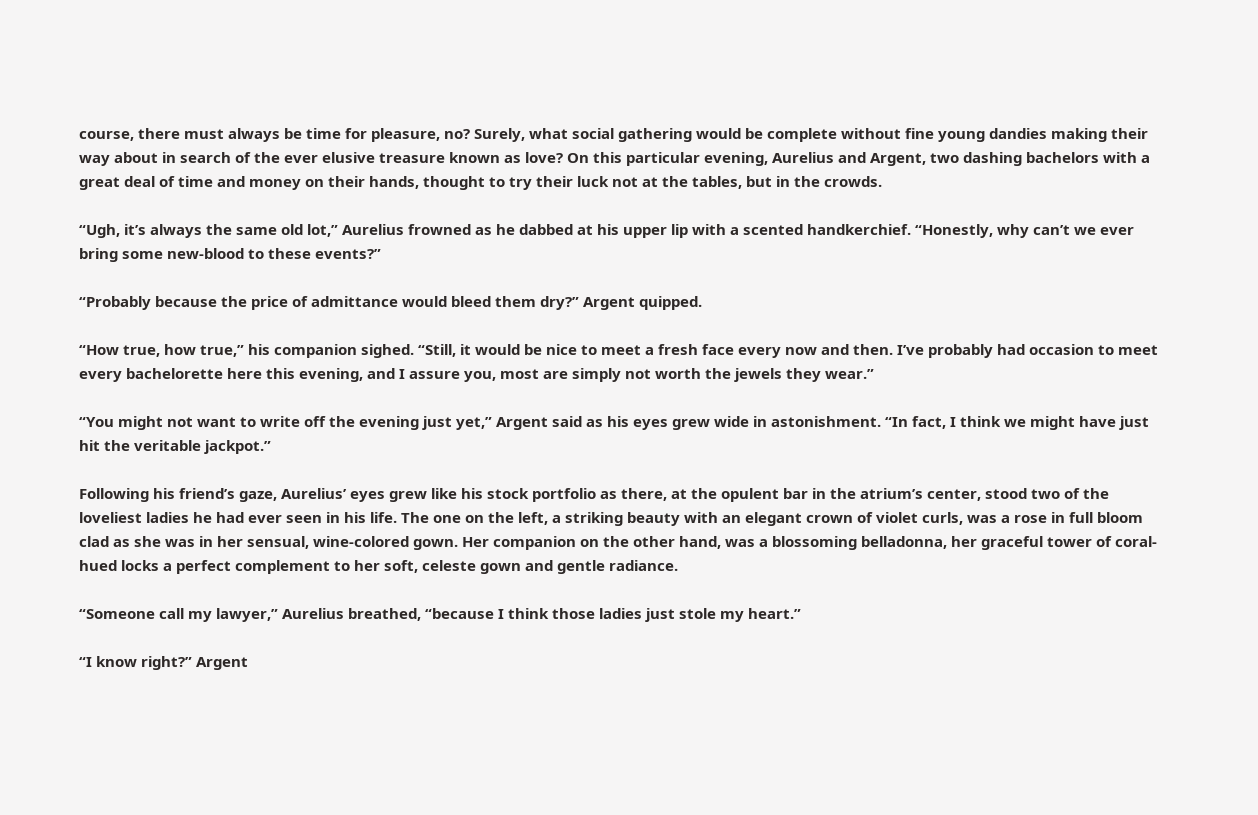course, there must always be time for pleasure, no? Surely, what social gathering would be complete without fine young dandies making their way about in search of the ever elusive treasure known as love? On this particular evening, Aurelius and Argent, two dashing bachelors with a great deal of time and money on their hands, thought to try their luck not at the tables, but in the crowds.

“Ugh, it’s always the same old lot,” Aurelius frowned as he dabbed at his upper lip with a scented handkerchief. “Honestly, why can’t we ever bring some new-blood to these events?”

“Probably because the price of admittance would bleed them dry?” Argent quipped.

“How true, how true,” his companion sighed. “Still, it would be nice to meet a fresh face every now and then. I’ve probably had occasion to meet every bachelorette here this evening, and I assure you, most are simply not worth the jewels they wear.”

“You might not want to write off the evening just yet,” Argent said as his eyes grew wide in astonishment. “In fact, I think we might have just hit the veritable jackpot.”

Following his friend’s gaze, Aurelius’ eyes grew like his stock portfolio as there, at the opulent bar in the atrium’s center, stood two of the loveliest ladies he had ever seen in his life. The one on the left, a striking beauty with an elegant crown of violet curls, was a rose in full bloom clad as she was in her sensual, wine-colored gown. Her companion on the other hand, was a blossoming belladonna, her graceful tower of coral-hued locks a perfect complement to her soft, celeste gown and gentle radiance.

“Someone call my lawyer,” Aurelius breathed, “because I think those ladies just stole my heart.”

“I know right?” Argent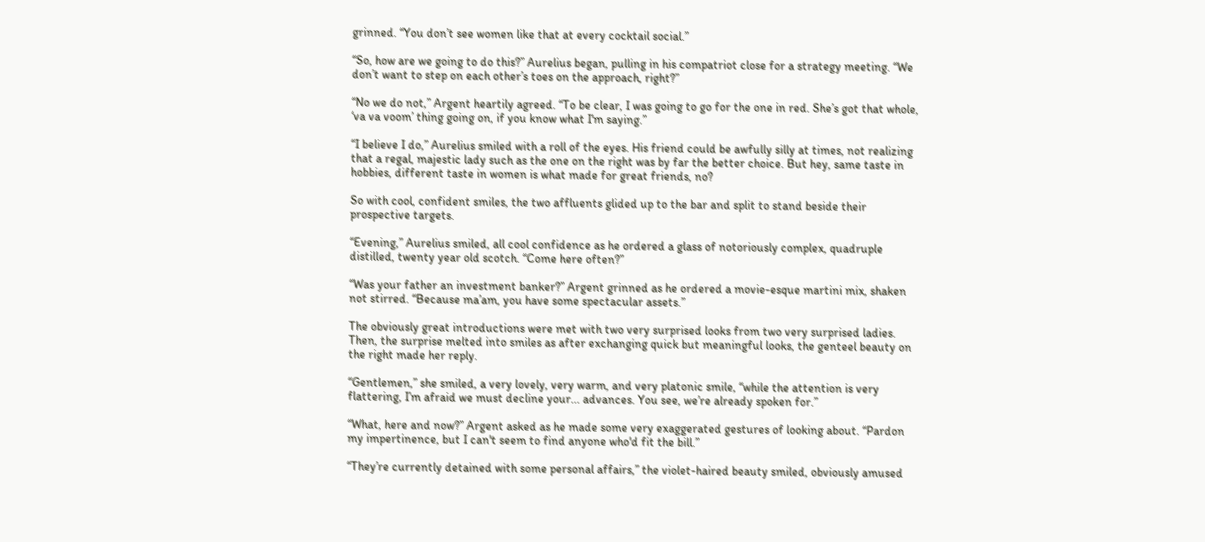grinned. “You don’t see women like that at every cocktail social.”

“So, how are we going to do this?” Aurelius began, pulling in his compatriot close for a strategy meeting. “We don’t want to step on each other’s toes on the approach, right?”

“No we do not,” Argent heartily agreed. “To be clear, I was going to go for the one in red. She’s got that whole, ‘va va voom’ thing going on, if you know what I'm saying.”

“I believe I do,” Aurelius smiled with a roll of the eyes. His friend could be awfully silly at times, not realizing that a regal, majestic lady such as the one on the right was by far the better choice. But hey, same taste in hobbies, different taste in women is what made for great friends, no?

So with cool, confident smiles, the two affluents glided up to the bar and split to stand beside their prospective targets.

“Evening,” Aurelius smiled, all cool confidence as he ordered a glass of notoriously complex, quadruple distilled, twenty year old scotch. “Come here often?”

“Was your father an investment banker?” Argent grinned as he ordered a movie-esque martini mix, shaken not stirred. “Because ma’am, you have some spectacular assets.”

The obviously great introductions were met with two very surprised looks from two very surprised ladies. Then, the surprise melted into smiles as after exchanging quick but meaningful looks, the genteel beauty on the right made her reply.

“Gentlemen,” she smiled, a very lovely, very warm, and very platonic smile, “while the attention is very flattering, I’m afraid we must decline your... advances. You see, we’re already spoken for.”

“What, here and now?” Argent asked as he made some very exaggerated gestures of looking about. “Pardon my impertinence, but I can't seem to find anyone who'd fit the bill.”

“They’re currently detained with some personal affairs,” the violet-haired beauty smiled, obviously amused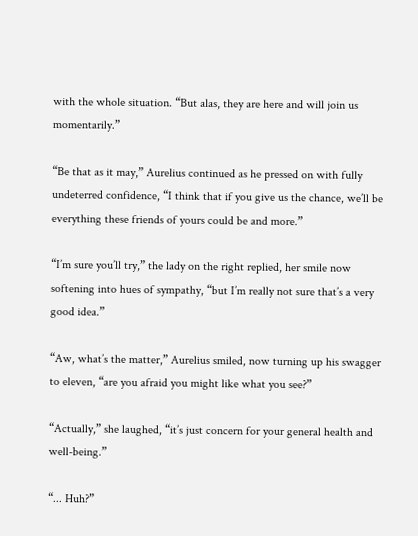with the whole situation. “But alas, they are here and will join us momentarily.”

“Be that as it may,” Aurelius continued as he pressed on with fully undeterred confidence, “I think that if you give us the chance, we’ll be everything these friends of yours could be and more.”

“I’m sure you’ll try,” the lady on the right replied, her smile now softening into hues of sympathy, “but I’m really not sure that’s a very good idea.”

“Aw, what’s the matter,” Aurelius smiled, now turning up his swagger to eleven, “are you afraid you might like what you see?”

“Actually,” she laughed, “it’s just concern for your general health and well-being.”

“... Huh?”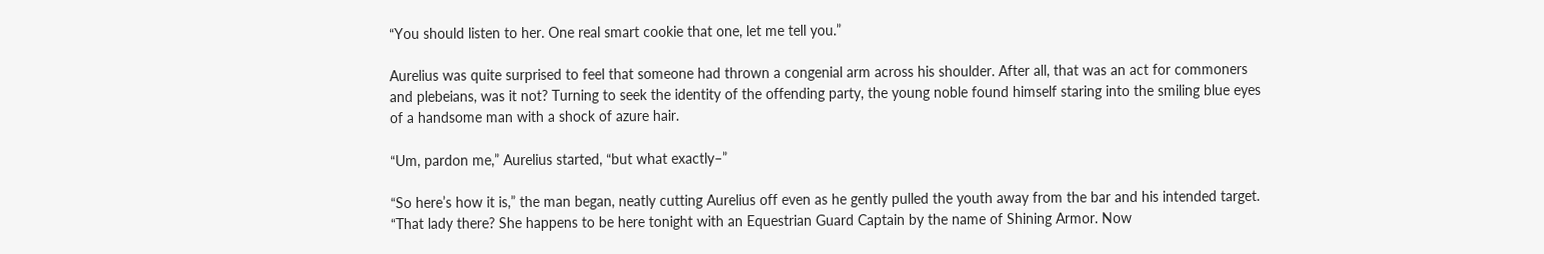“You should listen to her. One real smart cookie that one, let me tell you.”

Aurelius was quite surprised to feel that someone had thrown a congenial arm across his shoulder. After all, that was an act for commoners and plebeians, was it not? Turning to seek the identity of the offending party, the young noble found himself staring into the smiling blue eyes of a handsome man with a shock of azure hair.

“Um, pardon me,” Aurelius started, “but what exactly–”

“So here’s how it is,” the man began, neatly cutting Aurelius off even as he gently pulled the youth away from the bar and his intended target. “That lady there? She happens to be here tonight with an Equestrian Guard Captain by the name of Shining Armor. Now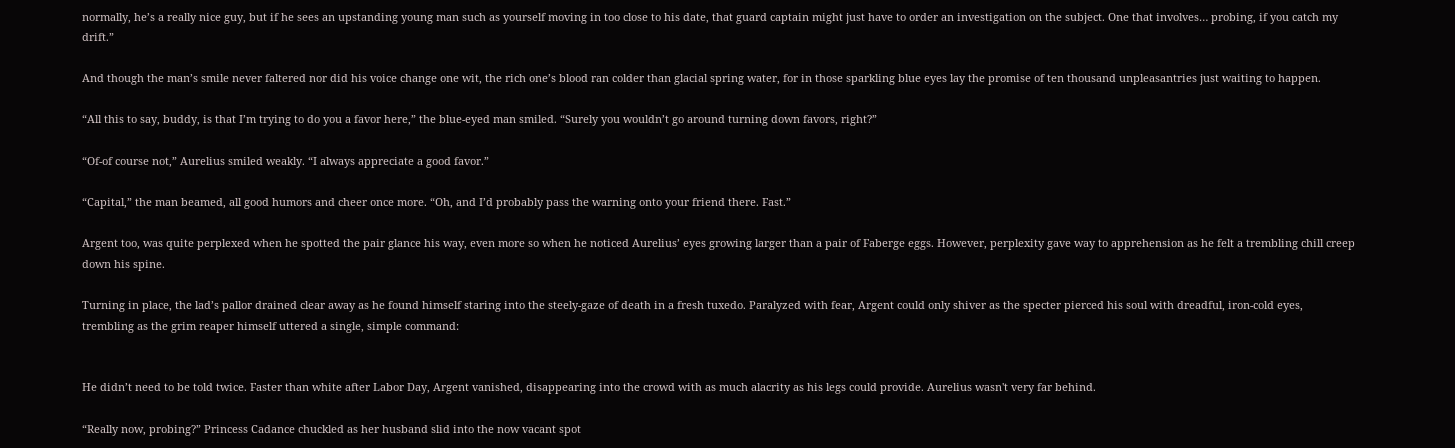normally, he’s a really nice guy, but if he sees an upstanding young man such as yourself moving in too close to his date, that guard captain might just have to order an investigation on the subject. One that involves… probing, if you catch my drift.”

And though the man’s smile never faltered nor did his voice change one wit, the rich one’s blood ran colder than glacial spring water, for in those sparkling blue eyes lay the promise of ten thousand unpleasantries just waiting to happen.

“All this to say, buddy, is that I’m trying to do you a favor here,” the blue-eyed man smiled. “Surely you wouldn’t go around turning down favors, right?”

“Of-of course not,” Aurelius smiled weakly. “I always appreciate a good favor.”

“Capital,” the man beamed, all good humors and cheer once more. “Oh, and I’d probably pass the warning onto your friend there. Fast.”

Argent too, was quite perplexed when he spotted the pair glance his way, even more so when he noticed Aurelius’ eyes growing larger than a pair of Faberge eggs. However, perplexity gave way to apprehension as he felt a trembling chill creep down his spine.

Turning in place, the lad’s pallor drained clear away as he found himself staring into the steely-gaze of death in a fresh tuxedo. Paralyzed with fear, Argent could only shiver as the specter pierced his soul with dreadful, iron-cold eyes, trembling as the grim reaper himself uttered a single, simple command:


He didn’t need to be told twice. Faster than white after Labor Day, Argent vanished, disappearing into the crowd with as much alacrity as his legs could provide. Aurelius wasn't very far behind.

“Really now, probing?” Princess Cadance chuckled as her husband slid into the now vacant spot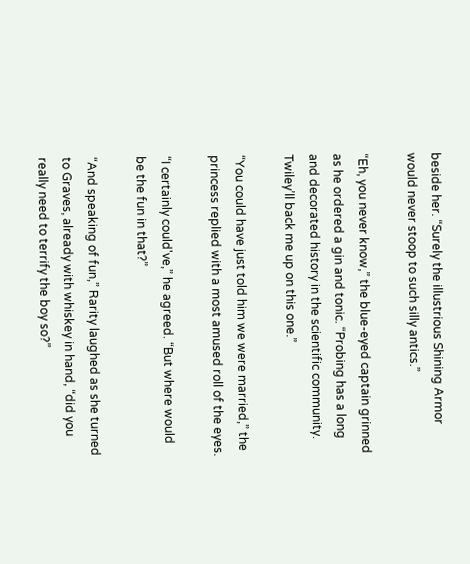beside her. “Surely the illustrious Shining Armor would never stoop to such silly antics.”

“Eh, you never know,” the blue-eyed captain grinned as he ordered a gin and tonic. “Probing has a long and decorated history in the scientific community. Twiley’ll back me up on this one.”

“You could have just told him we were married,” the princess replied with a most amused roll of the eyes.

“I certainly could've,” he agreed. “But where would be the fun in that?”

“And speaking of fun,” Rarity laughed as she turned to Graves, already with whiskey in hand, “did you really need to terrify the boy so?”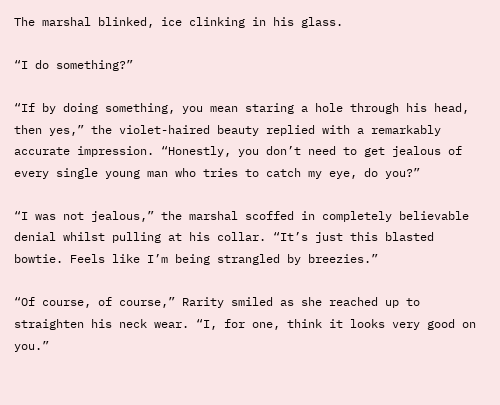The marshal blinked, ice clinking in his glass.

“I do something?”

“If by doing something, you mean staring a hole through his head, then yes,” the violet-haired beauty replied with a remarkably accurate impression. “Honestly, you don’t need to get jealous of every single young man who tries to catch my eye, do you?”

“I was not jealous,” the marshal scoffed in completely believable denial whilst pulling at his collar. “It’s just this blasted bowtie. Feels like I’m being strangled by breezies.”

“Of course, of course,” Rarity smiled as she reached up to straighten his neck wear. “I, for one, think it looks very good on you.”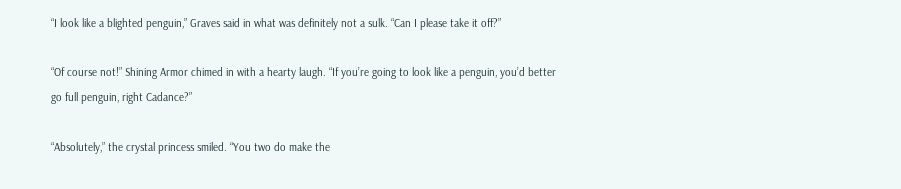“I look like a blighted penguin,” Graves said in what was definitely not a sulk. “Can I please take it off?”

“Of course not!” Shining Armor chimed in with a hearty laugh. “If you’re going to look like a penguin, you’d better go full penguin, right Cadance?”

“Absolutely,” the crystal princess smiled. “You two do make the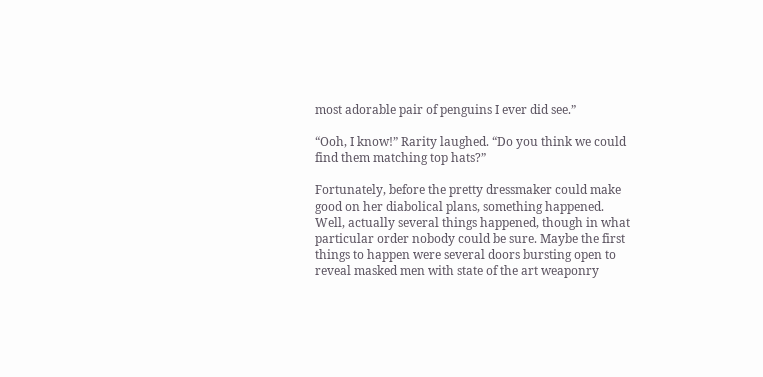most adorable pair of penguins I ever did see.”

“Ooh, I know!” Rarity laughed. “Do you think we could find them matching top hats?”

Fortunately, before the pretty dressmaker could make good on her diabolical plans, something happened. Well, actually several things happened, though in what particular order nobody could be sure. Maybe the first things to happen were several doors bursting open to reveal masked men with state of the art weaponry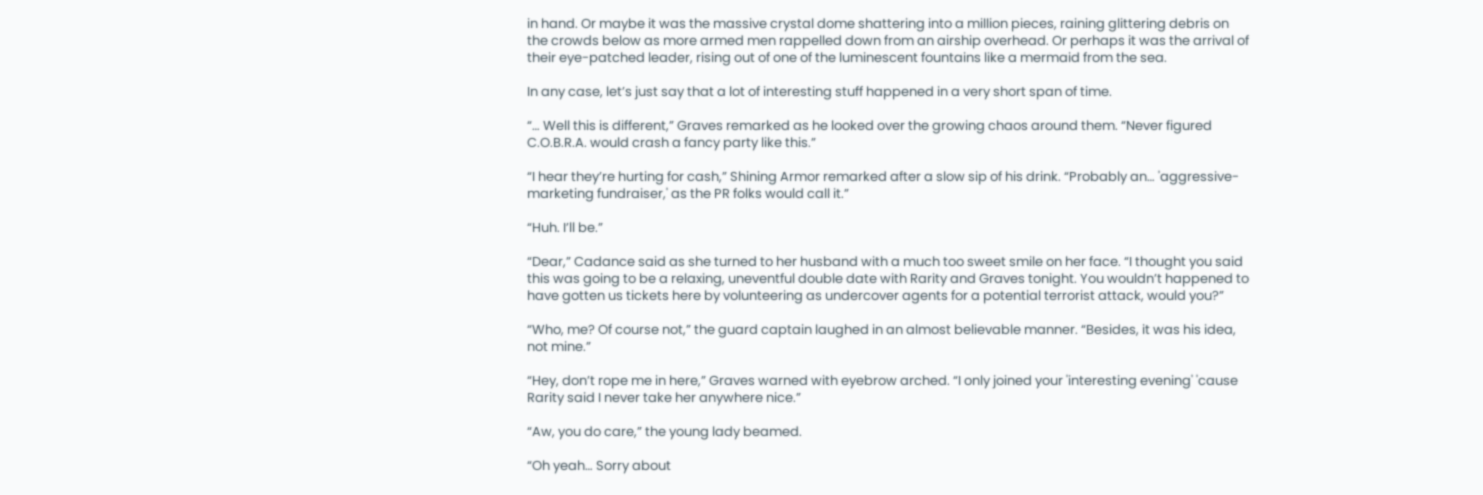in hand. Or maybe it was the massive crystal dome shattering into a million pieces, raining glittering debris on the crowds below as more armed men rappelled down from an airship overhead. Or perhaps it was the arrival of their eye-patched leader, rising out of one of the luminescent fountains like a mermaid from the sea.

In any case, let’s just say that a lot of interesting stuff happened in a very short span of time.

“… Well this is different,” Graves remarked as he looked over the growing chaos around them. “Never figured C.O.B.R.A. would crash a fancy party like this.”

“I hear they’re hurting for cash,” Shining Armor remarked after a slow sip of his drink. “Probably an… 'aggressive-marketing fundraiser,' as the PR folks would call it.”

“Huh. I’ll be.”

“Dear,” Cadance said as she turned to her husband with a much too sweet smile on her face. “I thought you said this was going to be a relaxing, uneventful double date with Rarity and Graves tonight. You wouldn’t happened to have gotten us tickets here by volunteering as undercover agents for a potential terrorist attack, would you?”

“Who, me? Of course not,” the guard captain laughed in an almost believable manner. “Besides, it was his idea, not mine.”

“Hey, don’t rope me in here,” Graves warned with eyebrow arched. “I only joined your 'interesting evening' 'cause Rarity said I never take her anywhere nice.”

“Aw, you do care,” the young lady beamed.

“Oh yeah… Sorry about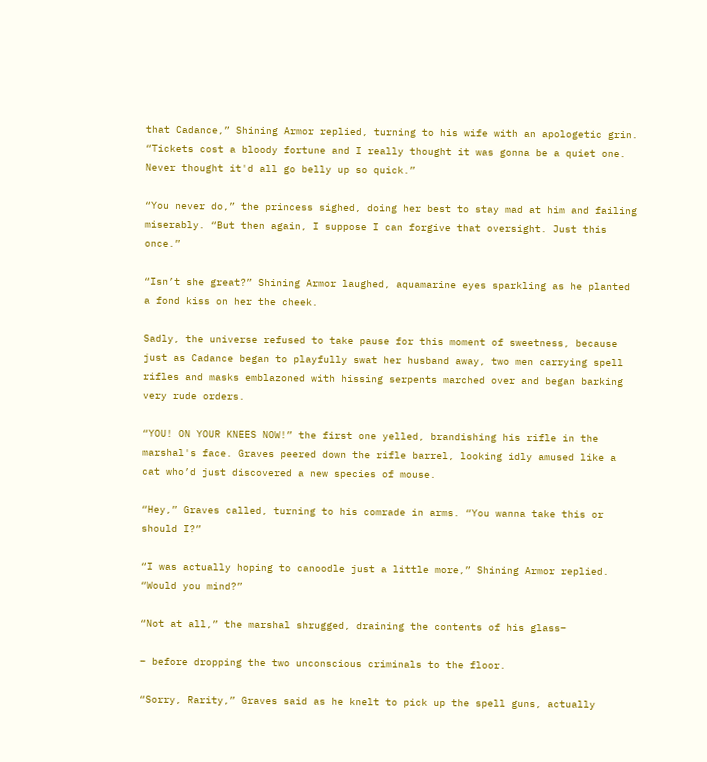that Cadance,” Shining Armor replied, turning to his wife with an apologetic grin. “Tickets cost a bloody fortune and I really thought it was gonna be a quiet one. Never thought it'd all go belly up so quick.”

“You never do,” the princess sighed, doing her best to stay mad at him and failing miserably. “But then again, I suppose I can forgive that oversight. Just this once.”

“Isn’t she great?” Shining Armor laughed, aquamarine eyes sparkling as he planted a fond kiss on her the cheek.

Sadly, the universe refused to take pause for this moment of sweetness, because just as Cadance began to playfully swat her husband away, two men carrying spell rifles and masks emblazoned with hissing serpents marched over and began barking very rude orders.

“YOU! ON YOUR KNEES NOW!” the first one yelled, brandishing his rifle in the marshal's face. Graves peered down the rifle barrel, looking idly amused like a cat who’d just discovered a new species of mouse.

“Hey,” Graves called, turning to his comrade in arms. “You wanna take this or should I?”

“I was actually hoping to canoodle just a little more,” Shining Armor replied. “Would you mind?”

“Not at all,” the marshal shrugged, draining the contents of his glass–

– before dropping the two unconscious criminals to the floor.

“Sorry, Rarity,” Graves said as he knelt to pick up the spell guns, actually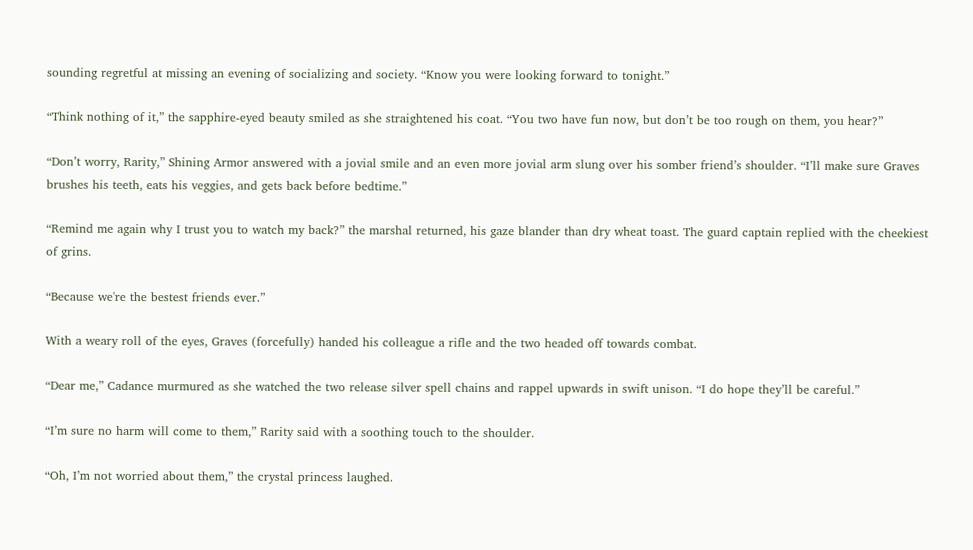sounding regretful at missing an evening of socializing and society. “Know you were looking forward to tonight.”

“Think nothing of it,” the sapphire-eyed beauty smiled as she straightened his coat. “You two have fun now, but don’t be too rough on them, you hear?”

“Don’t worry, Rarity,” Shining Armor answered with a jovial smile and an even more jovial arm slung over his somber friend’s shoulder. “I’ll make sure Graves brushes his teeth, eats his veggies, and gets back before bedtime.”

“Remind me again why I trust you to watch my back?” the marshal returned, his gaze blander than dry wheat toast. The guard captain replied with the cheekiest of grins.

“Because we're the bestest friends ever.”

With a weary roll of the eyes, Graves (forcefully) handed his colleague a rifle and the two headed off towards combat.

“Dear me,” Cadance murmured as she watched the two release silver spell chains and rappel upwards in swift unison. “I do hope they’ll be careful.”

“I’m sure no harm will come to them,” Rarity said with a soothing touch to the shoulder.

“Oh, I’m not worried about them,” the crystal princess laughed.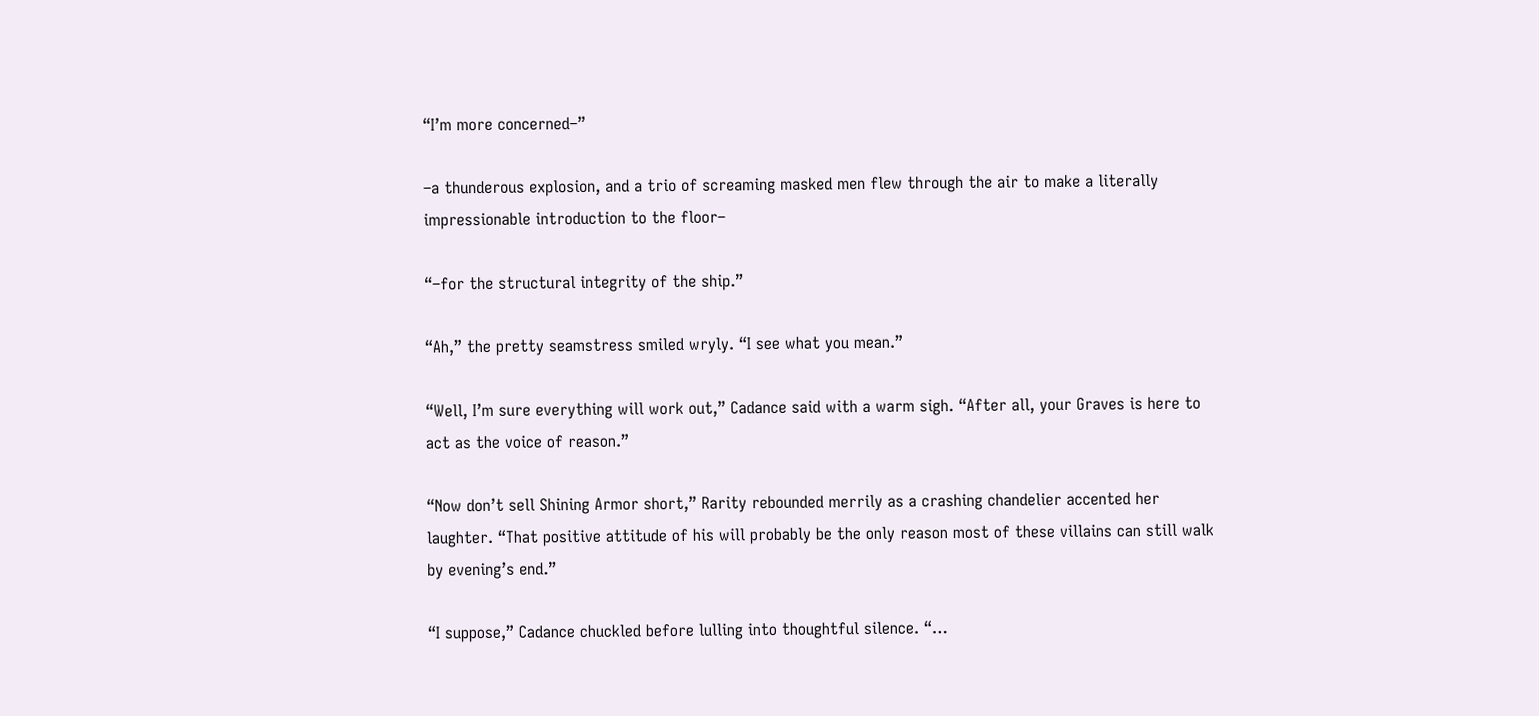“I’m more concerned–”

–a thunderous explosion, and a trio of screaming masked men flew through the air to make a literally impressionable introduction to the floor–

“–for the structural integrity of the ship.”

“Ah,” the pretty seamstress smiled wryly. “I see what you mean.”

“Well, I’m sure everything will work out,” Cadance said with a warm sigh. “After all, your Graves is here to act as the voice of reason.”

“Now don’t sell Shining Armor short,” Rarity rebounded merrily as a crashing chandelier accented her laughter. “That positive attitude of his will probably be the only reason most of these villains can still walk by evening’s end.”

“I suppose,” Cadance chuckled before lulling into thoughtful silence. “…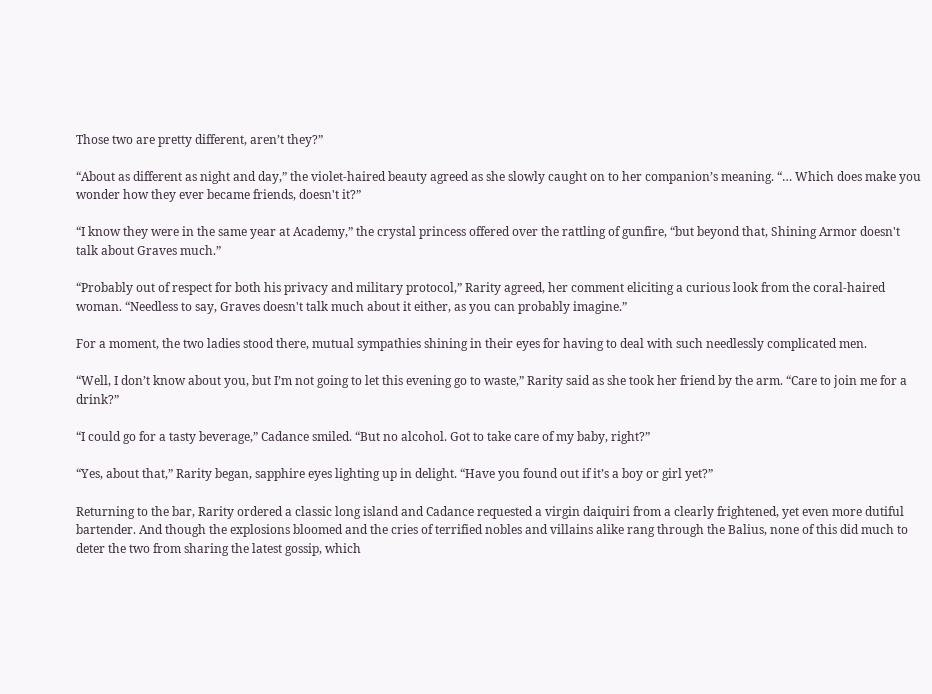Those two are pretty different, aren’t they?”

“About as different as night and day,” the violet-haired beauty agreed as she slowly caught on to her companion’s meaning. “… Which does make you wonder how they ever became friends, doesn't it?”

“I know they were in the same year at Academy,” the crystal princess offered over the rattling of gunfire, “but beyond that, Shining Armor doesn't talk about Graves much.”

“Probably out of respect for both his privacy and military protocol,” Rarity agreed, her comment eliciting a curious look from the coral-haired woman. “Needless to say, Graves doesn't talk much about it either, as you can probably imagine.”

For a moment, the two ladies stood there, mutual sympathies shining in their eyes for having to deal with such needlessly complicated men.

“Well, I don’t know about you, but I’m not going to let this evening go to waste,” Rarity said as she took her friend by the arm. “Care to join me for a drink?”

“I could go for a tasty beverage,” Cadance smiled. “But no alcohol. Got to take care of my baby, right?”

“Yes, about that,” Rarity began, sapphire eyes lighting up in delight. “Have you found out if it’s a boy or girl yet?”

Returning to the bar, Rarity ordered a classic long island and Cadance requested a virgin daiquiri from a clearly frightened, yet even more dutiful bartender. And though the explosions bloomed and the cries of terrified nobles and villains alike rang through the Balius, none of this did much to deter the two from sharing the latest gossip, which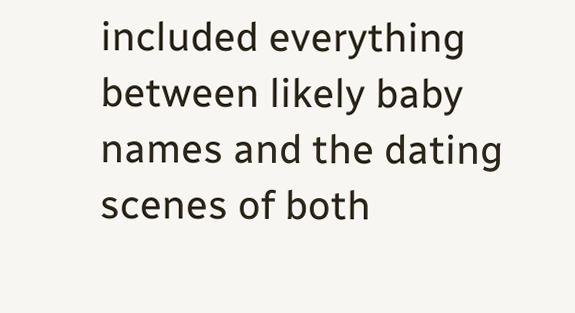included everything between likely baby names and the dating scenes of both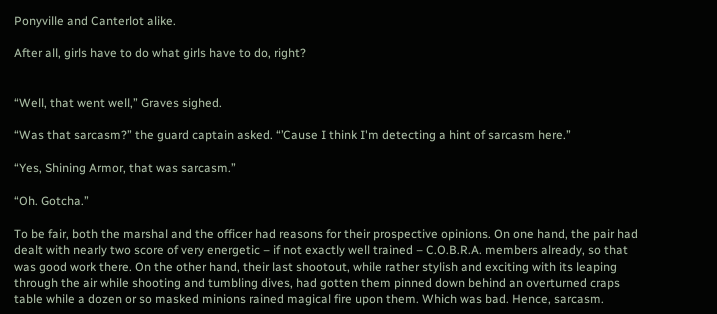Ponyville and Canterlot alike.

After all, girls have to do what girls have to do, right?


“Well, that went well,” Graves sighed.

“Was that sarcasm?” the guard captain asked. “’Cause I think I'm detecting a hint of sarcasm here.”

“Yes, Shining Armor, that was sarcasm.”

“Oh. Gotcha.”

To be fair, both the marshal and the officer had reasons for their prospective opinions. On one hand, the pair had dealt with nearly two score of very energetic – if not exactly well trained – C.O.B.R.A. members already, so that was good work there. On the other hand, their last shootout, while rather stylish and exciting with its leaping through the air while shooting and tumbling dives, had gotten them pinned down behind an overturned craps table while a dozen or so masked minions rained magical fire upon them. Which was bad. Hence, sarcasm.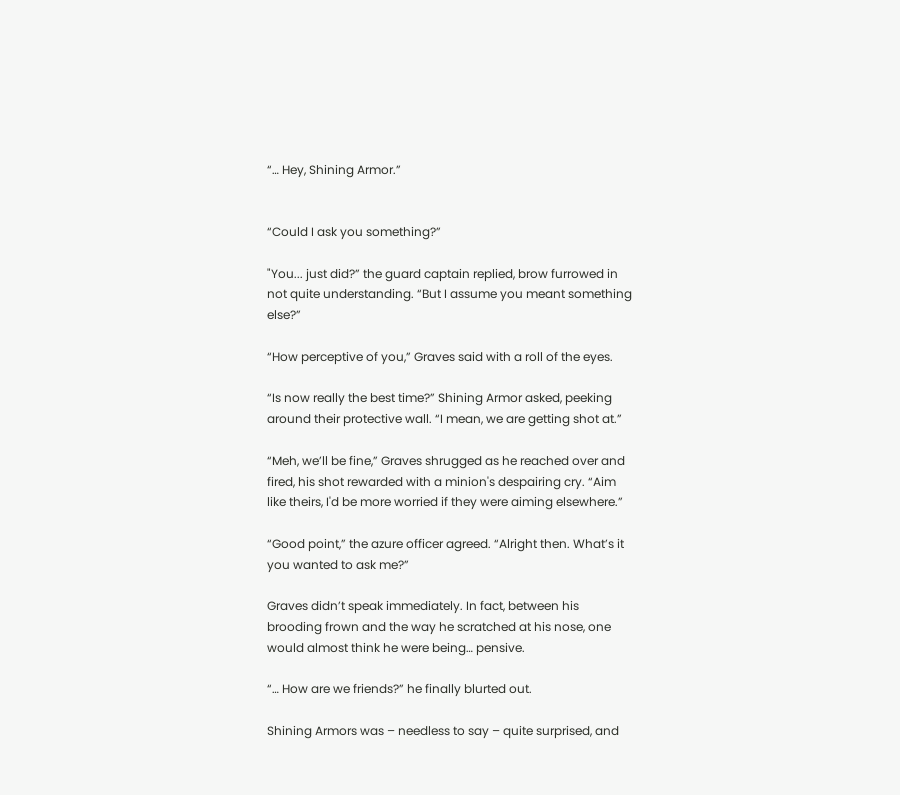“… Hey, Shining Armor.”


“Could I ask you something?”

"You... just did?” the guard captain replied, brow furrowed in not quite understanding. “But I assume you meant something else?”

“How perceptive of you,” Graves said with a roll of the eyes.

“Is now really the best time?” Shining Armor asked, peeking around their protective wall. “I mean, we are getting shot at.”

“Meh, we’ll be fine,” Graves shrugged as he reached over and fired, his shot rewarded with a minion's despairing cry. “Aim like theirs, I'd be more worried if they were aiming elsewhere.”

“Good point,” the azure officer agreed. “Alright then. What’s it you wanted to ask me?”

Graves didn’t speak immediately. In fact, between his brooding frown and the way he scratched at his nose, one would almost think he were being… pensive.

“… How are we friends?” he finally blurted out.

Shining Armors was – needless to say – quite surprised, and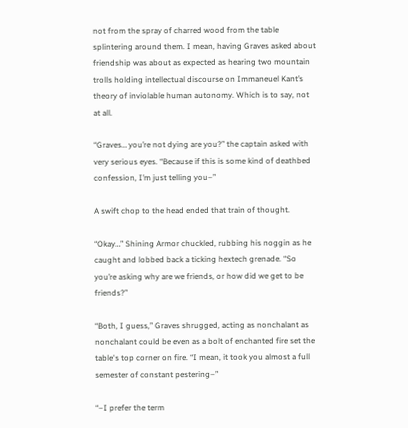not from the spray of charred wood from the table splintering around them. I mean, having Graves asked about friendship was about as expected as hearing two mountain trolls holding intellectual discourse on Immaneuel Kant’s theory of inviolable human autonomy. Which is to say, not at all.

“Graves… you’re not dying are you?” the captain asked with very serious eyes. “Because if this is some kind of deathbed confession, I’m just telling you–”

A swift chop to the head ended that train of thought.

“Okay…” Shining Armor chuckled, rubbing his noggin as he caught and lobbed back a ticking hextech grenade. “So you’re asking why are we friends, or how did we get to be friends?”

“Both, I guess,” Graves shrugged, acting as nonchalant as nonchalant could be even as a bolt of enchanted fire set the table's top corner on fire. “I mean, it took you almost a full semester of constant pestering–”

“–I prefer the term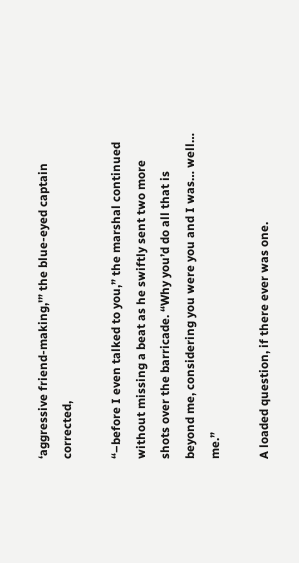‘aggressive friend-making,'” the blue-eyed captain corrected,

“–before I even talked to you,” the marshal continued without missing a beat as he swiftly sent two more shots over the barricade. “Why you’d do all that is beyond me, considering you were you and I was… well… me.”

A loaded question, if there ever was one.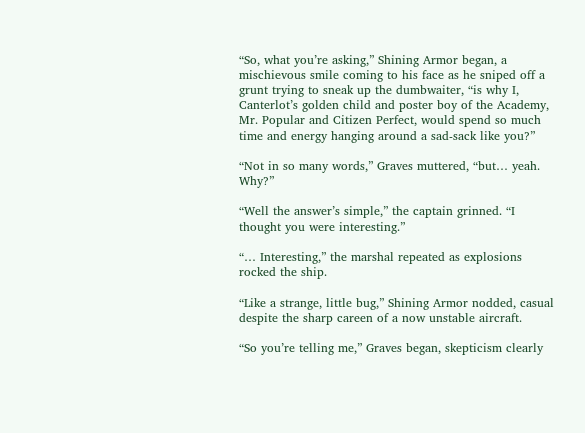“So, what you’re asking,” Shining Armor began, a mischievous smile coming to his face as he sniped off a grunt trying to sneak up the dumbwaiter, “is why I, Canterlot’s golden child and poster boy of the Academy, Mr. Popular and Citizen Perfect, would spend so much time and energy hanging around a sad-sack like you?”

“Not in so many words,” Graves muttered, “but… yeah. Why?”

“Well the answer’s simple,” the captain grinned. “I thought you were interesting.”

“… Interesting,” the marshal repeated as explosions rocked the ship.

“Like a strange, little bug,” Shining Armor nodded, casual despite the sharp careen of a now unstable aircraft.

“So you’re telling me,” Graves began, skepticism clearly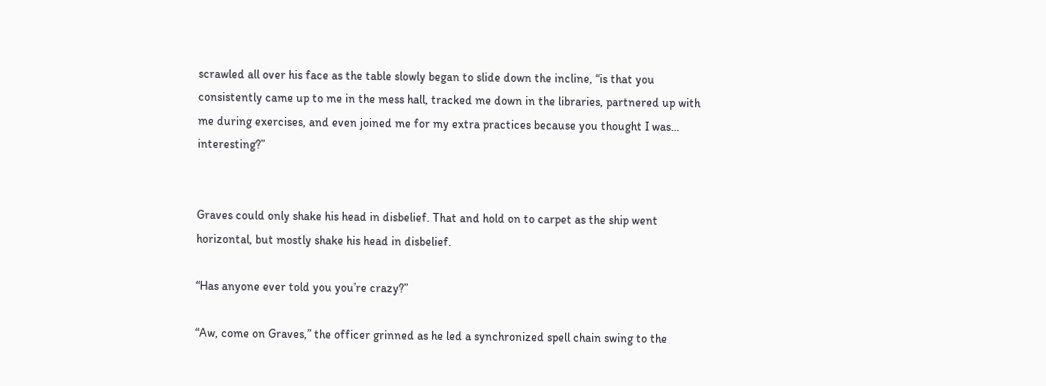scrawled all over his face as the table slowly began to slide down the incline, “is that you consistently came up to me in the mess hall, tracked me down in the libraries, partnered up with me during exercises, and even joined me for my extra practices because you thought I was… interesting?”


Graves could only shake his head in disbelief. That and hold on to carpet as the ship went horizontal, but mostly shake his head in disbelief.

“Has anyone ever told you you’re crazy?”

“Aw, come on Graves,” the officer grinned as he led a synchronized spell chain swing to the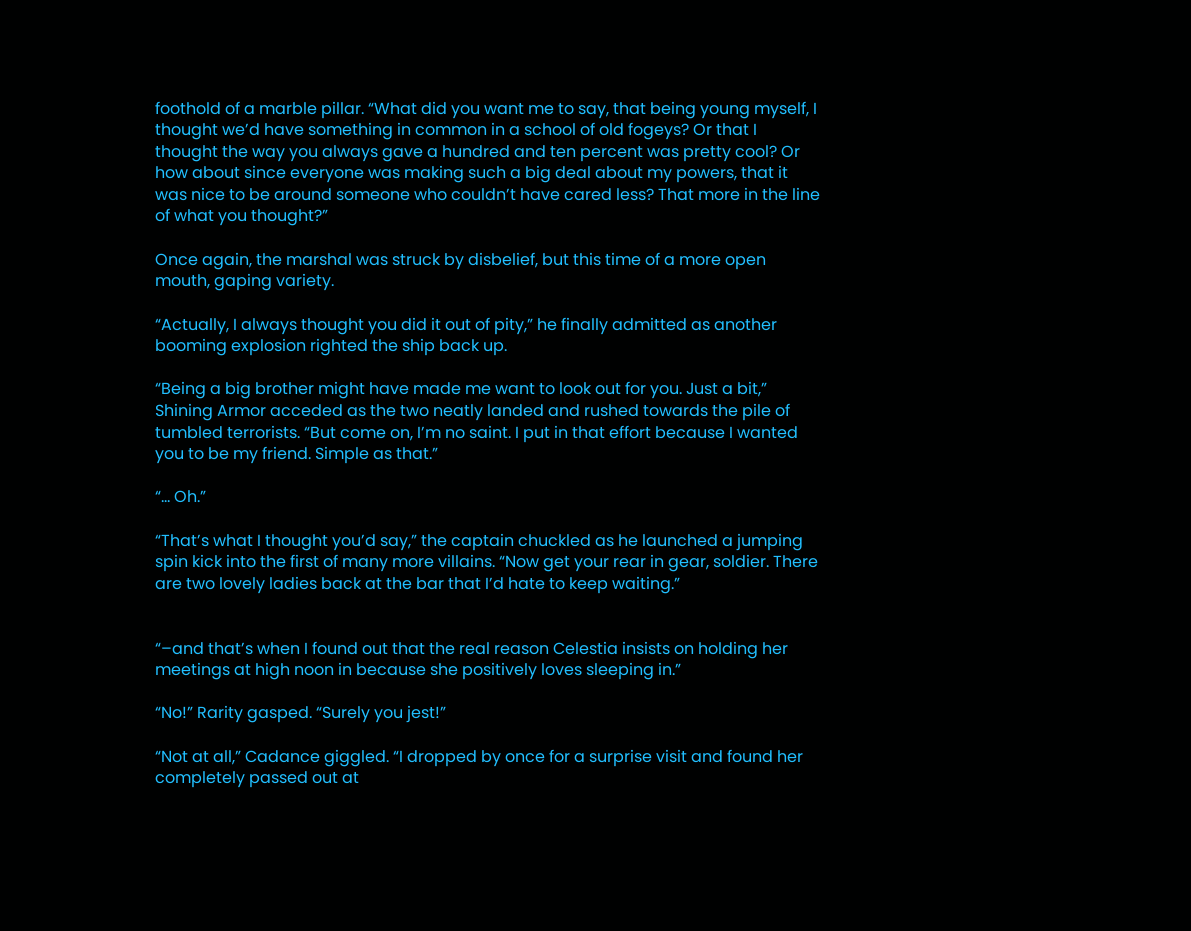foothold of a marble pillar. “What did you want me to say, that being young myself, I thought we’d have something in common in a school of old fogeys? Or that I thought the way you always gave a hundred and ten percent was pretty cool? Or how about since everyone was making such a big deal about my powers, that it was nice to be around someone who couldn’t have cared less? That more in the line of what you thought?”

Once again, the marshal was struck by disbelief, but this time of a more open mouth, gaping variety.

“Actually, I always thought you did it out of pity,” he finally admitted as another booming explosion righted the ship back up.

“Being a big brother might have made me want to look out for you. Just a bit,” Shining Armor acceded as the two neatly landed and rushed towards the pile of tumbled terrorists. “But come on, I’m no saint. I put in that effort because I wanted you to be my friend. Simple as that.”

“… Oh.”

“That’s what I thought you’d say,” the captain chuckled as he launched a jumping spin kick into the first of many more villains. “Now get your rear in gear, soldier. There are two lovely ladies back at the bar that I’d hate to keep waiting.”


“–and that’s when I found out that the real reason Celestia insists on holding her meetings at high noon in because she positively loves sleeping in.”

“No!” Rarity gasped. “Surely you jest!”

“Not at all,” Cadance giggled. “I dropped by once for a surprise visit and found her completely passed out at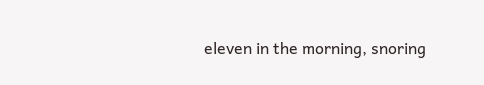eleven in the morning, snoring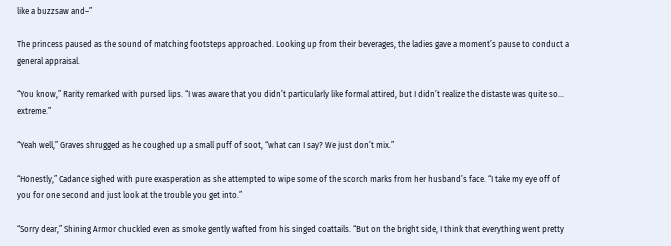like a buzzsaw and–”

The princess paused as the sound of matching footsteps approached. Looking up from their beverages, the ladies gave a moment’s pause to conduct a general appraisal.

“You know,” Rarity remarked with pursed lips. “I was aware that you didn’t particularly like formal attired, but I didn’t realize the distaste was quite so… extreme.”

“Yeah well,” Graves shrugged as he coughed up a small puff of soot, “what can I say? We just don’t mix.”

“Honestly,” Cadance sighed with pure exasperation as she attempted to wipe some of the scorch marks from her husband’s face. “I take my eye off of you for one second and just look at the trouble you get into.”

“Sorry dear,” Shining Armor chuckled even as smoke gently wafted from his singed coattails. “But on the bright side, I think that everything went pretty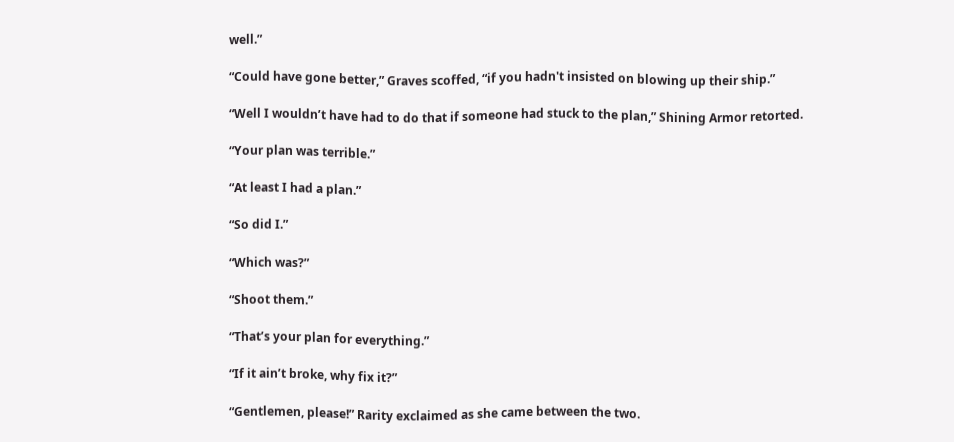well.”

“Could have gone better,” Graves scoffed, “if you hadn't insisted on blowing up their ship.”

“Well I wouldn’t have had to do that if someone had stuck to the plan,” Shining Armor retorted.

“Your plan was terrible.”

“At least I had a plan.”

“So did I.”

“Which was?”

“Shoot them.”

“That’s your plan for everything.”

“If it ain’t broke, why fix it?”

“Gentlemen, please!” Rarity exclaimed as she came between the two.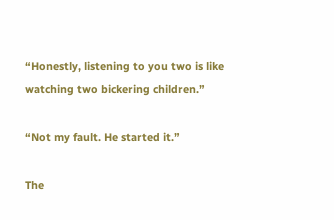“Honestly, listening to you two is like watching two bickering children.”

“Not my fault. He started it.”

The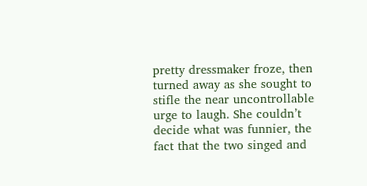pretty dressmaker froze, then turned away as she sought to stifle the near uncontrollable urge to laugh. She couldn’t decide what was funnier, the fact that the two singed and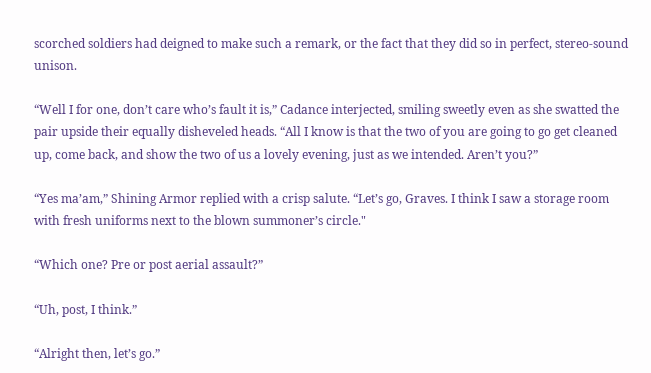scorched soldiers had deigned to make such a remark, or the fact that they did so in perfect, stereo-sound unison.

“Well I for one, don’t care who’s fault it is,” Cadance interjected, smiling sweetly even as she swatted the pair upside their equally disheveled heads. “All I know is that the two of you are going to go get cleaned up, come back, and show the two of us a lovely evening, just as we intended. Aren’t you?”

“Yes ma’am,” Shining Armor replied with a crisp salute. “Let’s go, Graves. I think I saw a storage room with fresh uniforms next to the blown summoner’s circle."

“Which one? Pre or post aerial assault?”

“Uh, post, I think.”

“Alright then, let’s go.”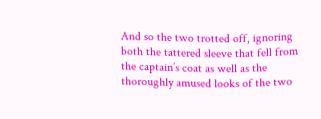And so the two trotted off, ignoring both the tattered sleeve that fell from the captain’s coat as well as the thoroughly amused looks of the two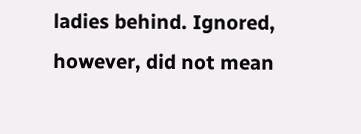ladies behind. Ignored, however, did not mean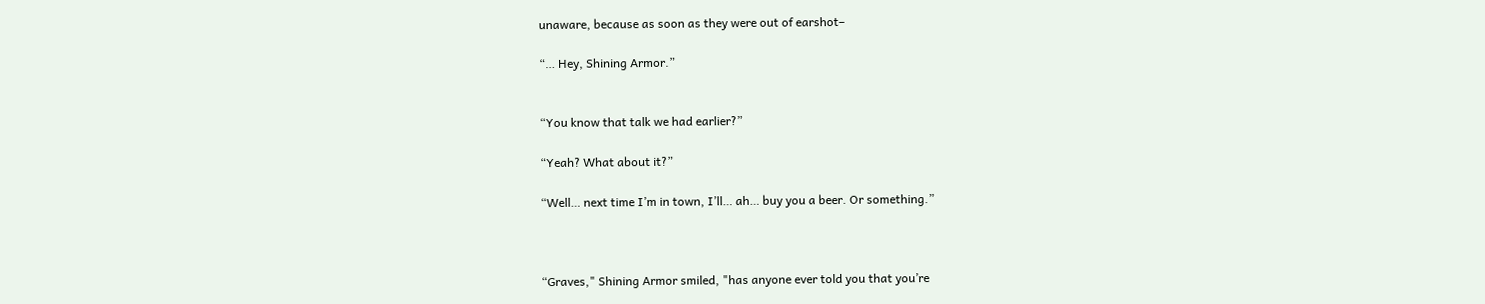unaware, because as soon as they were out of earshot–

“… Hey, Shining Armor.”


“You know that talk we had earlier?”

“Yeah? What about it?”

“Well… next time I’m in town, I’ll… ah… buy you a beer. Or something.”



“Graves," Shining Armor smiled, "has anyone ever told you that you’re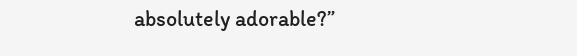absolutely adorable?”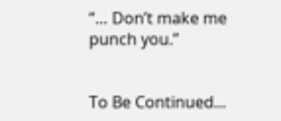“… Don’t make me punch you.”


To Be Continued...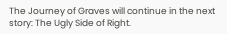The Journey of Graves will continue in the next story: The Ugly Side of Right.